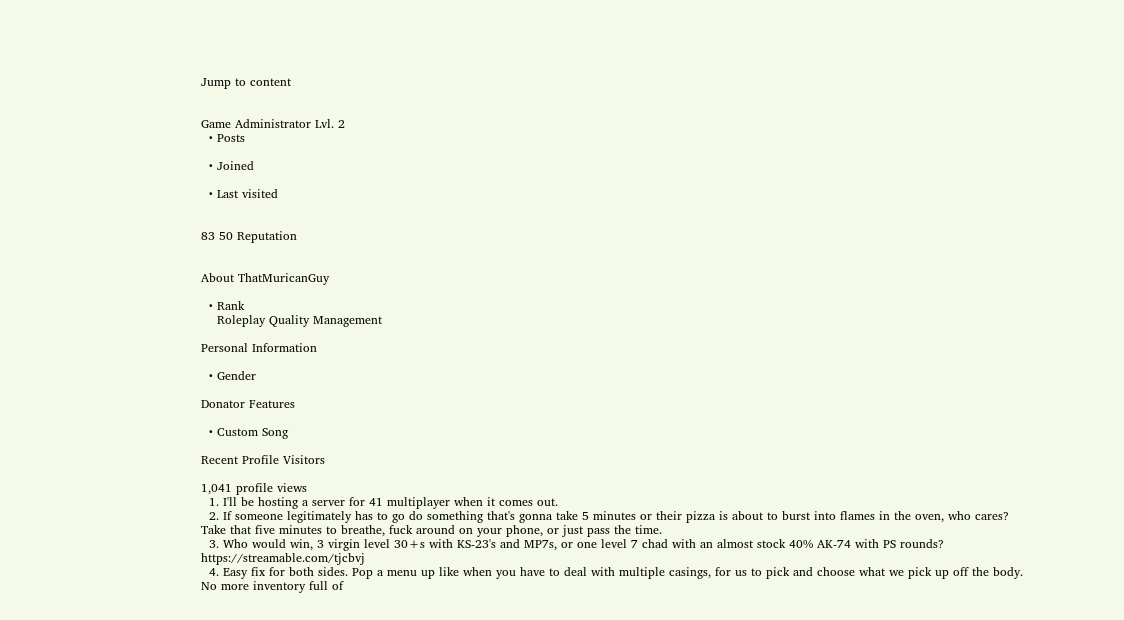Jump to content


Game Administrator Lvl. 2
  • Posts

  • Joined

  • Last visited


83 50 Reputation


About ThatMuricanGuy

  • Rank
    Roleplay Quality Management

Personal Information

  • Gender

Donator Features

  • Custom Song

Recent Profile Visitors

1,041 profile views
  1. I'll be hosting a server for 41 multiplayer when it comes out.
  2. If someone legitimately has to go do something that's gonna take 5 minutes or their pizza is about to burst into flames in the oven, who cares? Take that five minutes to breathe, fuck around on your phone, or just pass the time.
  3. Who would win, 3 virgin level 30+s with KS-23's and MP7s, or one level 7 chad with an almost stock 40% AK-74 with PS rounds? https://streamable.com/tjcbvj
  4. Easy fix for both sides. Pop a menu up like when you have to deal with multiple casings, for us to pick and choose what we pick up off the body. No more inventory full of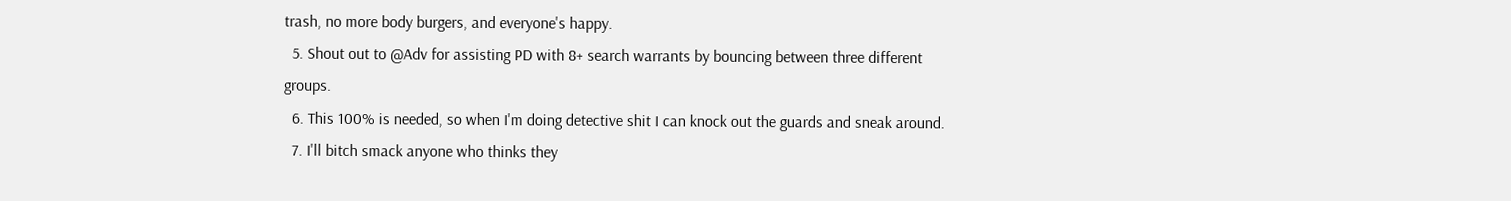trash, no more body burgers, and everyone's happy.
  5. Shout out to @Adv for assisting PD with 8+ search warrants by bouncing between three different groups.
  6. This 100% is needed, so when I'm doing detective shit I can knock out the guards and sneak around.
  7. I'll bitch smack anyone who thinks they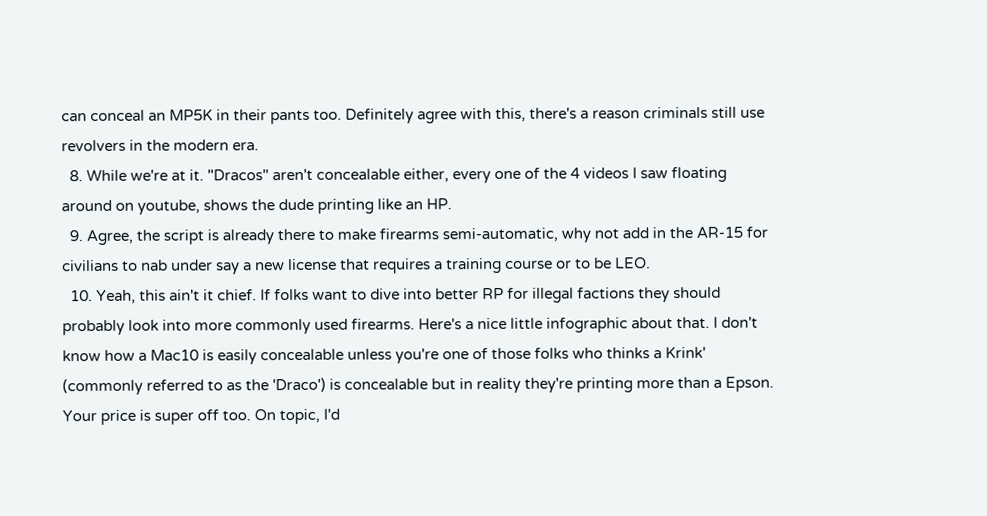can conceal an MP5K in their pants too. Definitely agree with this, there's a reason criminals still use revolvers in the modern era.
  8. While we're at it. "Dracos" aren't concealable either, every one of the 4 videos I saw floating around on youtube, shows the dude printing like an HP.
  9. Agree, the script is already there to make firearms semi-automatic, why not add in the AR-15 for civilians to nab under say a new license that requires a training course or to be LEO.
  10. Yeah, this ain't it chief. If folks want to dive into better RP for illegal factions they should probably look into more commonly used firearms. Here's a nice little infographic about that. I don't know how a Mac10 is easily concealable unless you're one of those folks who thinks a Krink' (commonly referred to as the 'Draco') is concealable but in reality they're printing more than a Epson. Your price is super off too. On topic, I'd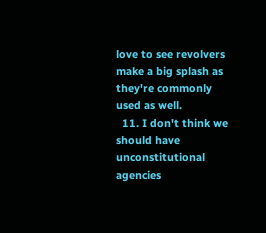love to see revolvers make a big splash as they're commonly used as well.
  11. I don't think we should have unconstitutional agencies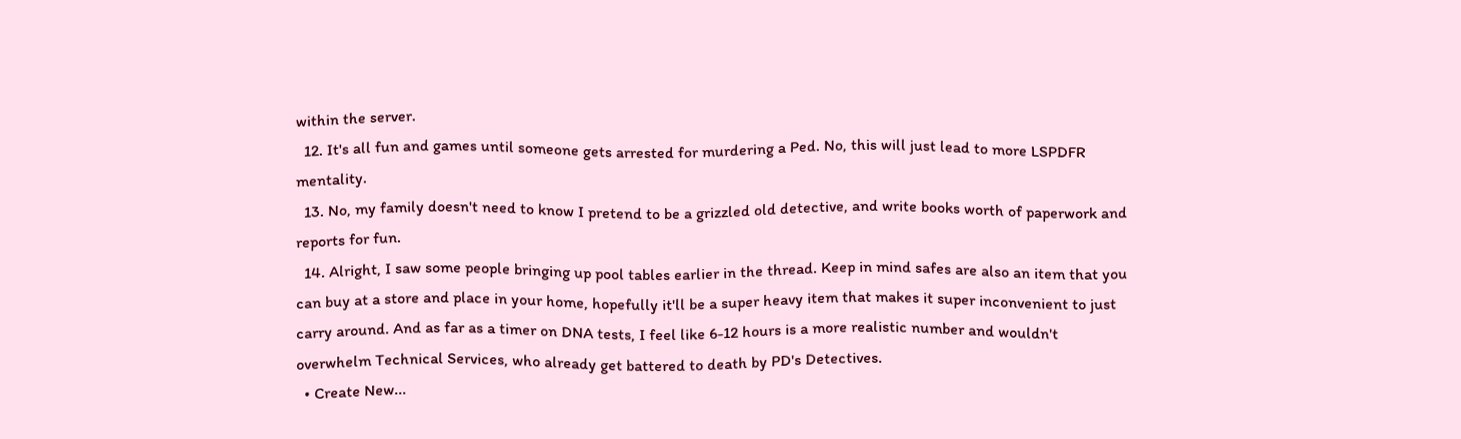within the server.
  12. It's all fun and games until someone gets arrested for murdering a Ped. No, this will just lead to more LSPDFR mentality.
  13. No, my family doesn't need to know I pretend to be a grizzled old detective, and write books worth of paperwork and reports for fun.
  14. Alright, I saw some people bringing up pool tables earlier in the thread. Keep in mind safes are also an item that you can buy at a store and place in your home, hopefully it'll be a super heavy item that makes it super inconvenient to just carry around. And as far as a timer on DNA tests, I feel like 6-12 hours is a more realistic number and wouldn't overwhelm Technical Services, who already get battered to death by PD's Detectives.
  • Create New...